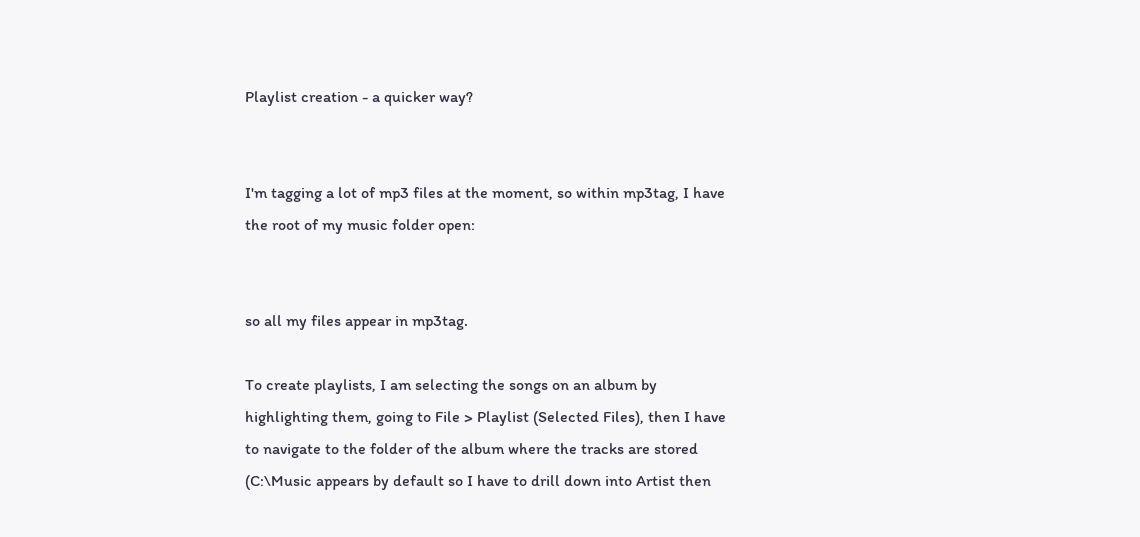Playlist creation - a quicker way?


I'm tagging a lot of mp3 files at the moment, so within mp3tag, I have the root of my music folder open:


so all my files appear in mp3tag.

To create playlists, I am selecting the songs on an album by highlighting them, going to File > Playlist (Selected Files), then I have to navigate to the folder of the album where the tracks are stored (C:\Music appears by default so I have to drill down into Artist then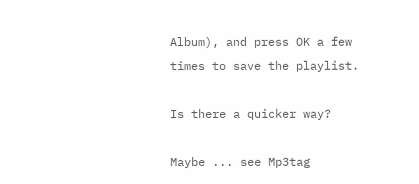Album), and press OK a few times to save the playlist.

Is there a quicker way?

Maybe ... see Mp3tag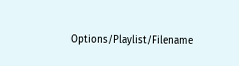Options/Playlist/Filename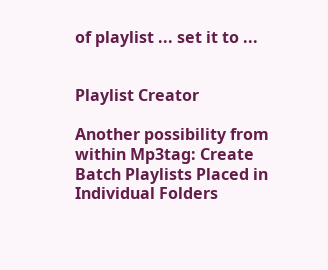of playlist ... set it to ...


Playlist Creator

Another possibility from within Mp3tag: Create Batch Playlists Placed in Individual Folders